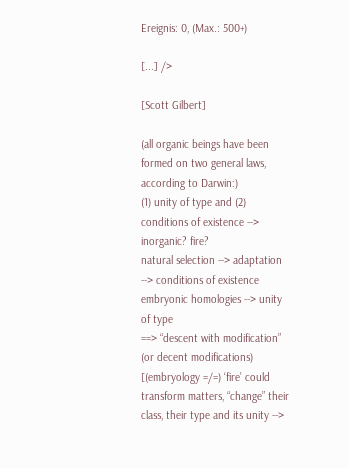Ereignis: 0, (Max.: 500+)

[...] />

[Scott Gilbert]

(all organic beings have been formed on two general laws, according to Darwin:)
(1) unity of type and (2) conditions of existence --> inorganic? fire?
natural selection --> adaptation --> conditions of existence
embryonic homologies --> unity of type
==> “descent with modification” (or decent modifications)
[(embryology =/=) ‘fire’ could transform matters, “change” their class, their type and its unity -->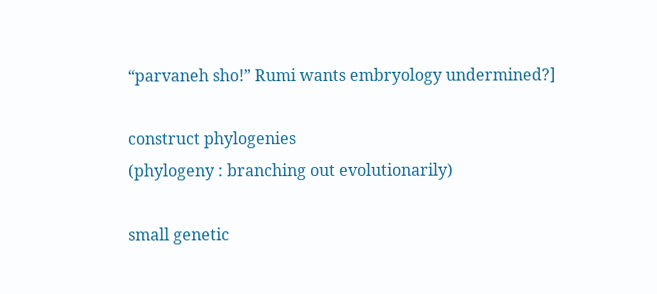“parvaneh sho!” Rumi wants embryology undermined?]

construct phylogenies
(phylogeny : branching out evolutionarily)

small genetic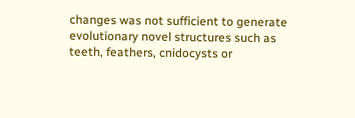changes was not sufficient to generate evolutionary novel structures such as teeth, feathers, cnidocysts or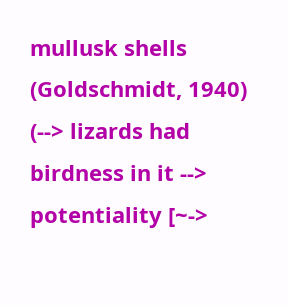mullusk shells (Goldschmidt, 1940) (--> lizards had birdness in it --> potentiality [~->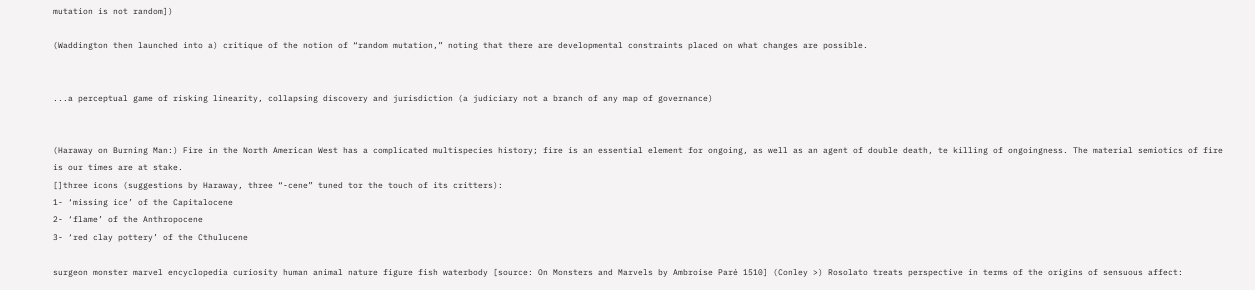mutation is not random])

(Waddington then launched into a) critique of the notion of “random mutation,” noting that there are developmental constraints placed on what changes are possible.


...a perceptual game of risking linearity, collapsing discovery and jurisdiction (a judiciary not a branch of any map of governance)


(Haraway on Burning Man:) Fire in the North American West has a complicated multispecies history; fire is an essential element for ongoing, as well as an agent of double death, te killing of ongoingness. The material semiotics of fire is our times are at stake.
[]three icons (suggestions by Haraway, three “-cene” tuned tor the touch of its critters):
1- ‘missing ice’ of the Capitalocene
2- ‘flame’ of the Anthropocene
3- ‘red clay pottery’ of the Cthulucene

surgeon monster marvel encyclopedia curiosity human animal nature figure fish waterbody [source: On Monsters and Marvels by Ambroise Paré 1510] (Conley >) Rosolato treats perspective in terms of the origins of sensuous affect: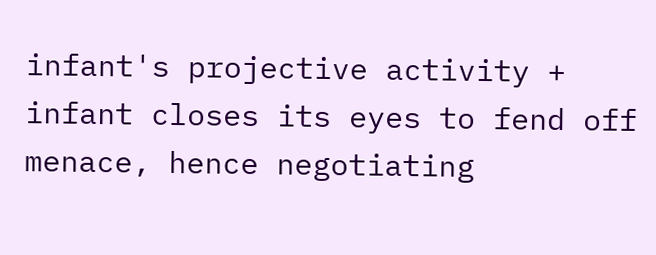infant's projective activity + infant closes its eyes to fend off menace, hence negotiating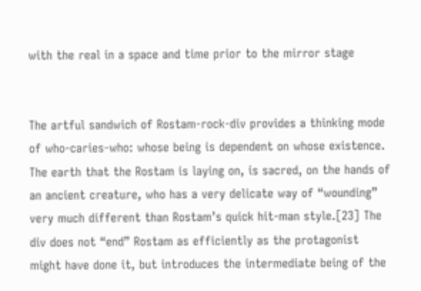with the real in a space and time prior to the mirror stage


The artful sandwich of Rostam-rock-div provides a thinking mode of who-caries-who: whose being is dependent on whose existence. The earth that the Rostam is laying on, is sacred, on the hands of an ancient creature, who has a very delicate way of “wounding” very much different than Rostam’s quick hit-man style.[23] The div does not “end” Rostam as efficiently as the protagonist might have done it, but introduces the intermediate being of the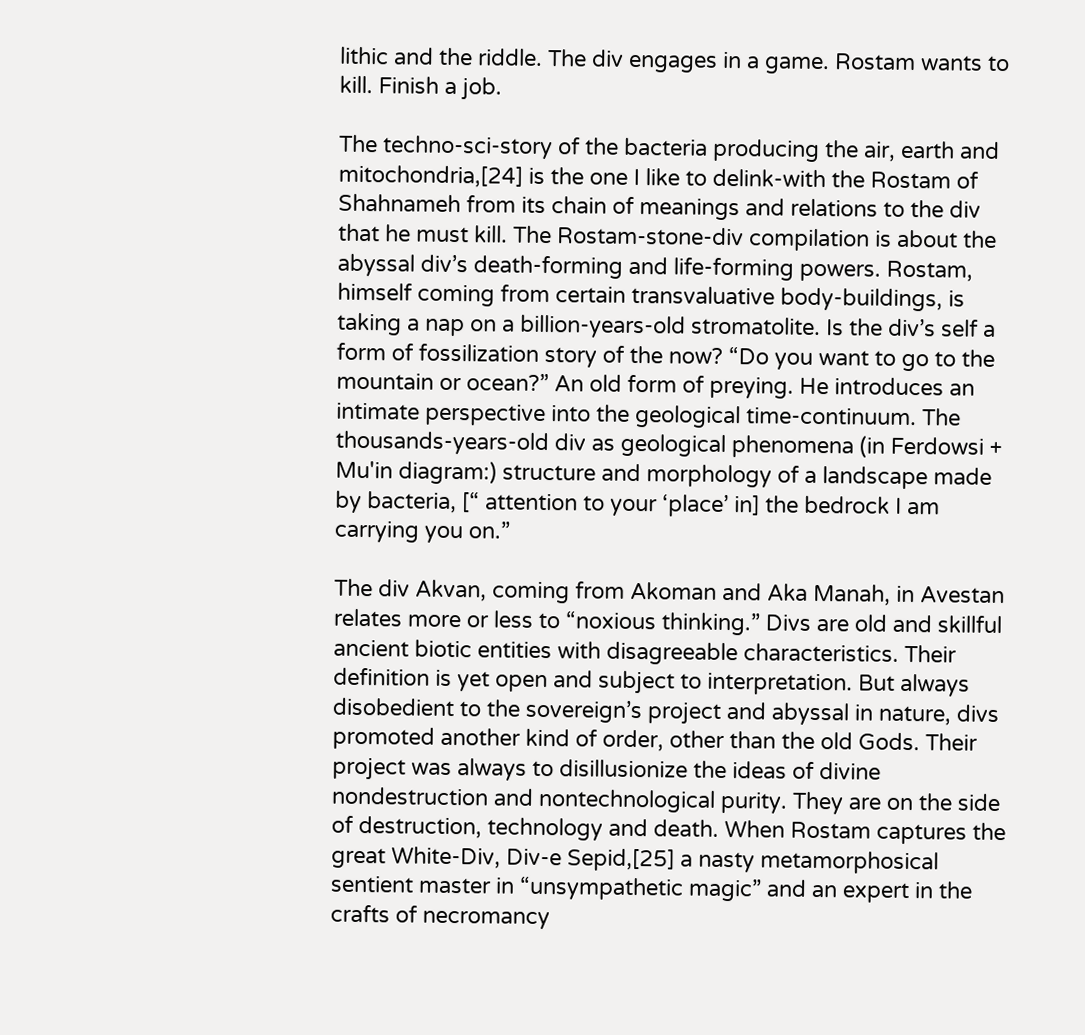lithic and the riddle. The div engages in a game. Rostam wants to kill. Finish a job.

The techno-sci-story of the bacteria producing the air, earth and mitochondria,[24] is the one I like to delink-with the Rostam of Shahnameh from its chain of meanings and relations to the div that he must kill. The Rostam-stone-div compilation is about the abyssal div’s death-forming and life-forming powers. Rostam, himself coming from certain transvaluative body-buildings, is taking a nap on a billion-years-old stromatolite. Is the div’s self a form of fossilization story of the now? “Do you want to go to the mountain or ocean?” An old form of preying. He introduces an intimate perspective into the geological time-continuum. The thousands-years-old div as geological phenomena (in Ferdowsi + Mu'in diagram:) structure and morphology of a landscape made by bacteria, [“ attention to your ‘place’ in] the bedrock I am carrying you on.”

The div Akvan, coming from Akoman and Aka Manah, in Avestan relates more or less to “noxious thinking.” Divs are old and skillful ancient biotic entities with disagreeable characteristics. Their definition is yet open and subject to interpretation. But always disobedient to the sovereign’s project and abyssal in nature, divs promoted another kind of order, other than the old Gods. Their project was always to disillusionize the ideas of divine nondestruction and nontechnological purity. They are on the side of destruction, technology and death. When Rostam captures the great White-Div, Div-e Sepid,[25] a nasty metamorphosical sentient master in “unsympathetic magic” and an expert in the crafts of necromancy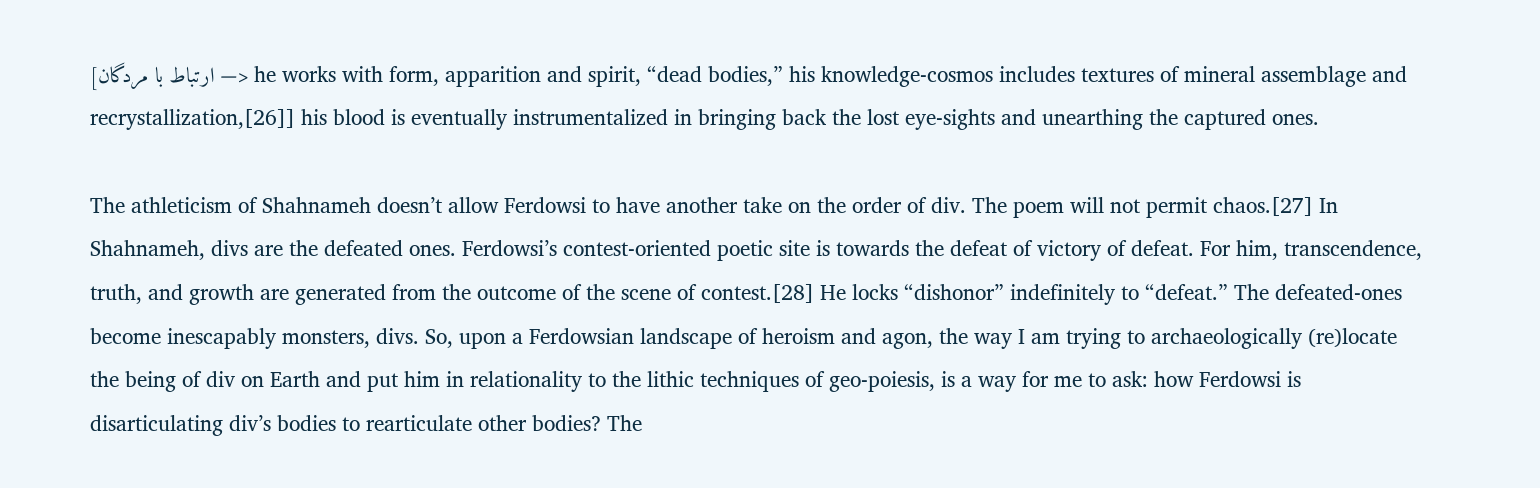[ارتباط با مردگان —> he works with form, apparition and spirit, “dead bodies,” his knowledge-cosmos includes textures of mineral assemblage and recrystallization,[26]] his blood is eventually instrumentalized in bringing back the lost eye-sights and unearthing the captured ones.

The athleticism of Shahnameh doesn’t allow Ferdowsi to have another take on the order of div. The poem will not permit chaos.[27] In Shahnameh, divs are the defeated ones. Ferdowsi’s contest-oriented poetic site is towards the defeat of victory of defeat. For him, transcendence, truth, and growth are generated from the outcome of the scene of contest.[28] He locks “dishonor” indefinitely to “defeat.” The defeated-ones become inescapably monsters, divs. So, upon a Ferdowsian landscape of heroism and agon, the way I am trying to archaeologically (re)locate the being of div on Earth and put him in relationality to the lithic techniques of geo-poiesis, is a way for me to ask: how Ferdowsi is disarticulating div’s bodies to rearticulate other bodies? The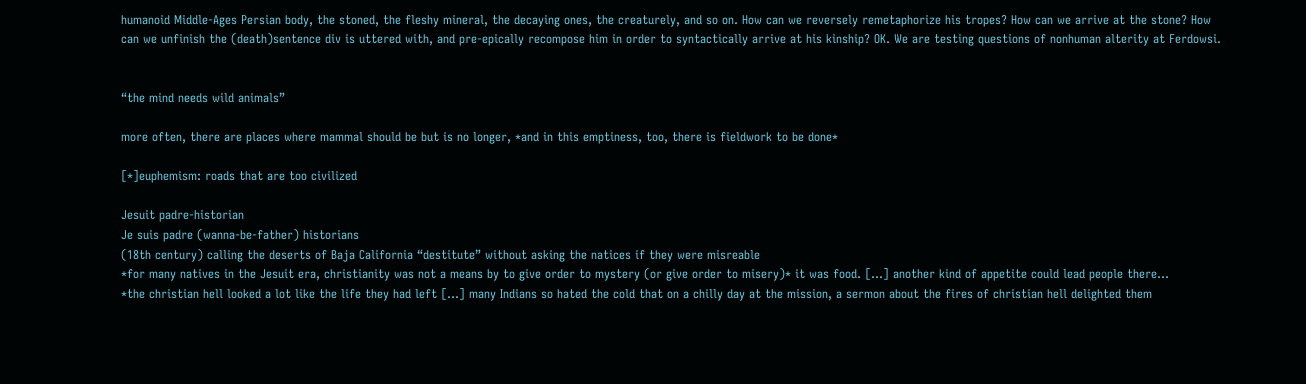humanoid Middle-Ages Persian body, the stoned, the fleshy mineral, the decaying ones, the creaturely, and so on. How can we reversely remetaphorize his tropes? How can we arrive at the stone? How can we unfinish the (death)sentence div is uttered with, and pre-epically recompose him in order to syntactically arrive at his kinship? OK. We are testing questions of nonhuman alterity at Ferdowsi.


“the mind needs wild animals”

more often, there are places where mammal should be but is no longer, *and in this emptiness, too, there is fieldwork to be done*

[*]euphemism: roads that are too civilized

Jesuit padre-historian
Je suis padre (wanna-be-father) historians
(18th century) calling the deserts of Baja California “destitute” without asking the natices if they were misreable
*for many natives in the Jesuit era, christianity was not a means by to give order to mystery (or give order to misery)* it was food. [...] another kind of appetite could lead people there...
*the christian hell looked a lot like the life they had left [...] many Indians so hated the cold that on a chilly day at the mission, a sermon about the fires of christian hell delighted them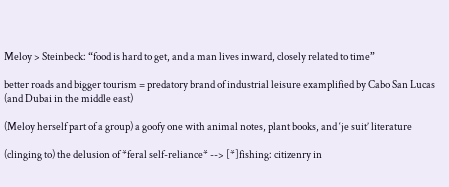Meloy > Steinbeck: “food is hard to get, and a man lives inward, closely related to time”

better roads and bigger tourism = predatory brand of industrial leisure examplified by Cabo San Lucas (and Dubai in the middle east)

(Meloy herself part of a group) a goofy one with animal notes, plant books, and ‘je suit’ literature

(clinging to) the delusion of *feral self-reliance* --> [*]fishing: citizenry in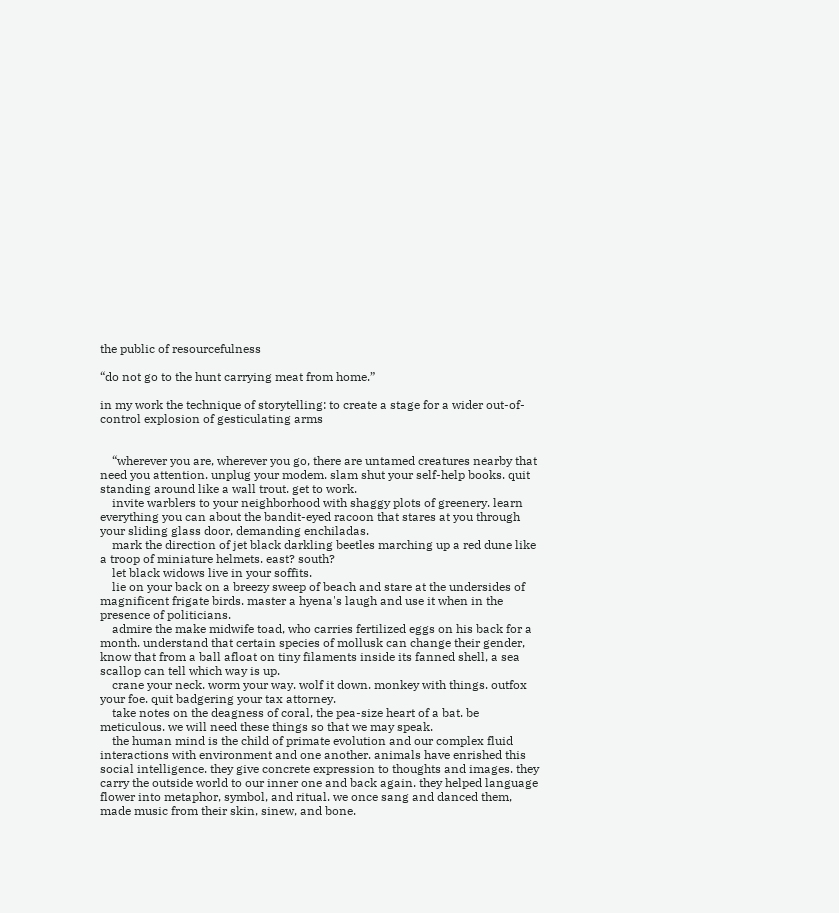the public of resourcefulness

“do not go to the hunt carrying meat from home.”

in my work the technique of storytelling: to create a stage for a wider out-of-control explosion of gesticulating arms


    “wherever you are, wherever you go, there are untamed creatures nearby that need you attention. unplug your modem. slam shut your self-help books. quit standing around like a wall trout. get to work.
    invite warblers to your neighborhood with shaggy plots of greenery. learn everything you can about the bandit-eyed racoon that stares at you through your sliding glass door, demanding enchiladas.
    mark the direction of jet black darkling beetles marching up a red dune like a troop of miniature helmets. east? south?
    let black widows live in your soffits.
    lie on your back on a breezy sweep of beach and stare at the undersides of magnificent frigate birds. master a hyena's laugh and use it when in the presence of politicians.
    admire the make midwife toad, who carries fertilized eggs on his back for a month. understand that certain species of mollusk can change their gender, know that from a ball afloat on tiny filaments inside its fanned shell, a sea scallop can tell which way is up.
    crane your neck. worm your way. wolf it down. monkey with things. outfox your foe. quit badgering your tax attorney.
    take notes on the deagness of coral, the pea-size heart of a bat. be meticulous. we will need these things so that we may speak.
    the human mind is the child of primate evolution and our complex fluid interactions with environment and one another. animals have enrished this social intelligence. they give concrete expression to thoughts and images. they carry the outside world to our inner one and back again. they helped language flower into metaphor, symbol, and ritual. we once sang and danced them, made music from their skin, sinew, and bone.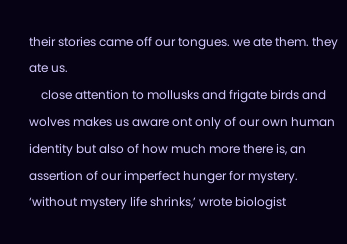their stories came off our tongues. we ate them. they ate us.
    close attention to mollusks and frigate birds and wolves makes us aware ont only of our own human identity but also of how much more there is, an assertion of our imperfect hunger for mystery. ‘without mystery life shrinks,’ wrote biologist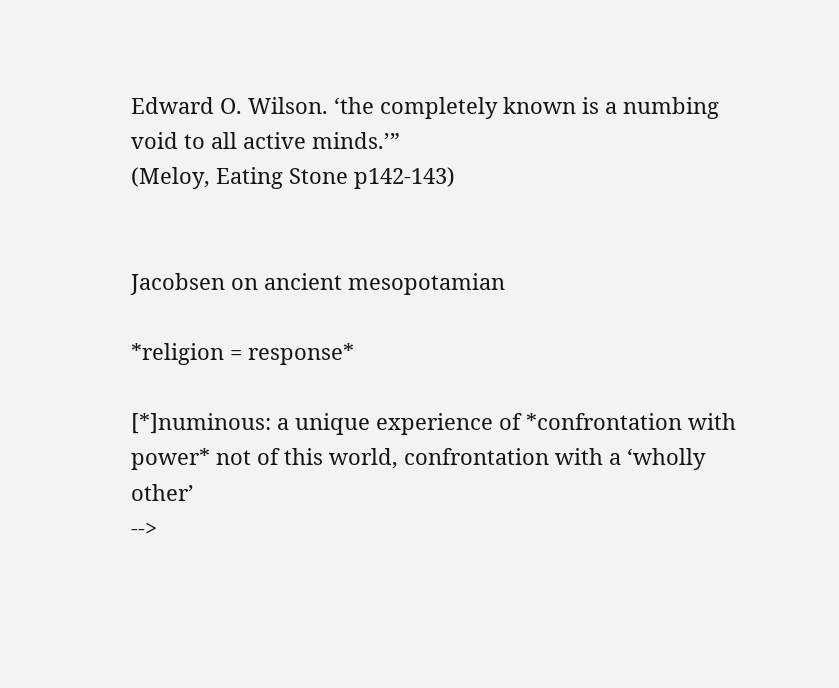Edward O. Wilson. ‘the completely known is a numbing void to all active minds.’”
(Meloy, Eating Stone p142-143)


Jacobsen on ancient mesopotamian

*religion = response*

[*]numinous: a unique experience of *confrontation with power* not of this world, confrontation with a ‘wholly other’
-->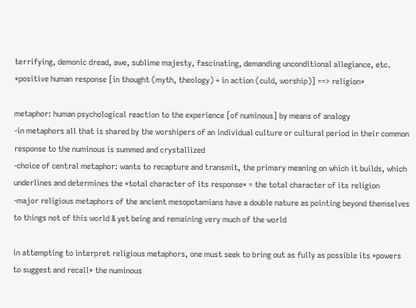terrifying, demonic dread, awe, sublime majesty, fascinating, demanding unconditional allegiance, etc.
*positive human response [in thought (myth, theology) + in action (culd, worship)] ==> religion*

metaphor: human psychological reaction to the experience [of numinous] by means of analogy
-in metaphors all that is shared by the worshipers of an individual culture or cultural period in their common response to the numinous is summed and crystallized
-choice of central metaphor: wants to recapture and transmit, the primary meaning on which it builds, which underlines and determines the *total character of its response* = the total character of its religion
-major religious metaphors of the ancient mesopotamians have a double nature as pointing beyond themselves to things not of this world & yet being and remaining very much of the world

in attempting to interpret religious metaphors, one must seek to bring out as fully as possible its *powers to suggest and recall* the numinous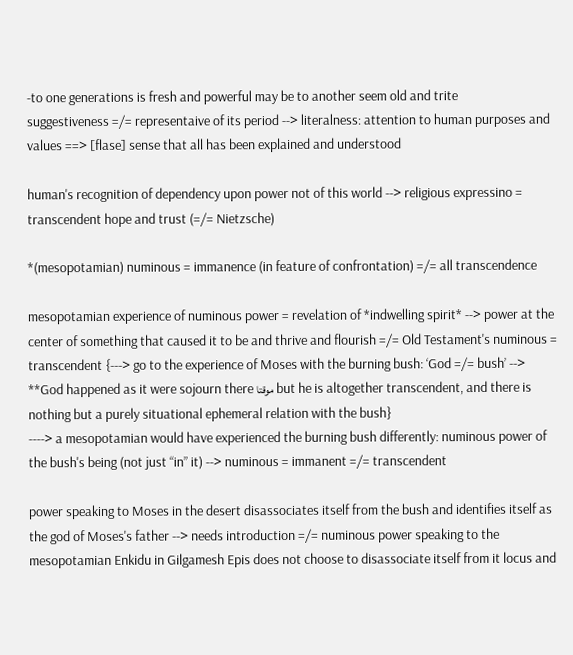-to one generations is fresh and powerful may be to another seem old and trite
suggestiveness =/= representaive of its period --> literalness: attention to human purposes and values ==> [flase] sense that all has been explained and understood

human's recognition of dependency upon power not of this world --> religious expressino = transcendent hope and trust (=/= Nietzsche)

*(mesopotamian) numinous = immanence (in feature of confrontation) =/= all transcendence

mesopotamian experience of numinous power = revelation of *indwelling spirit* --> power at the center of something that caused it to be and thrive and flourish =/= Old Testament's numinous = transcendent {---> go to the experience of Moses with the burning bush: ‘God =/= bush’ --> **God happened as it were sojourn there موقتا but he is altogether transcendent, and there is nothing but a purely situational ephemeral relation with the bush}
----> a mesopotamian would have experienced the burning bush differently: numinous power of the bush's being (not just “in” it) --> numinous = immanent =/= transcendent

power speaking to Moses in the desert disassociates itself from the bush and identifies itself as the god of Moses's father --> needs introduction =/= numinous power speaking to the mesopotamian Enkidu in Gilgamesh Epis does not choose to disassociate itself from it locus and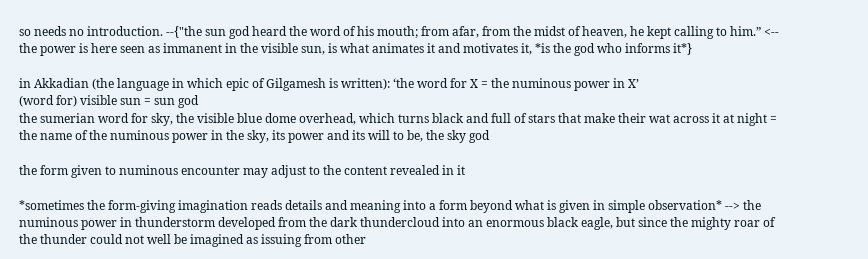so needs no introduction. --{"the sun god heard the word of his mouth; from afar, from the midst of heaven, he kept calling to him.” <-- the power is here seen as immanent in the visible sun, is what animates it and motivates it, *is the god who informs it*}

in Akkadian (the language in which epic of Gilgamesh is written): ‘the word for X = the numinous power in X’
(word for) visible sun = sun god
the sumerian word for sky, the visible blue dome overhead, which turns black and full of stars that make their wat across it at night = the name of the numinous power in the sky, its power and its will to be, the sky god

the form given to numinous encounter may adjust to the content revealed in it

*sometimes the form-giving imagination reads details and meaning into a form beyond what is given in simple observation* --> the numinous power in thunderstorm developed from the dark thundercloud into an enormous black eagle, but since the mighty roar of the thunder could not well be imagined as issuing from other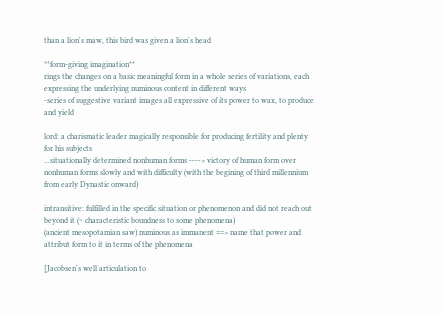than a lion's maw, this bird was given a lion's head

**form-giving imagination**
rings the changes on a basic meaningful form in a whole series of variations, each expressing the underlying numinous content in different ways
-series of suggestive variant images all expressive of its power to wax, to produce and yield

lord: a charismatic leader magically responsible for producing fertility and plenty for his subjects
...situationally determined nonhuman forms ----> victory of human form over nonhuman forms slowly and with difficulty (with the begining of third millennium from early Dynastic onward)

intransitive: fulfilled in the specific situation or phenomenon and did not reach out beyond it (~ characteristic boundness to some phenomena)
(ancient mesopotamian saw) numinous as immanent ==> name that power and attribut form to it in terms of the phenomena

[Jacobsen's well articulation to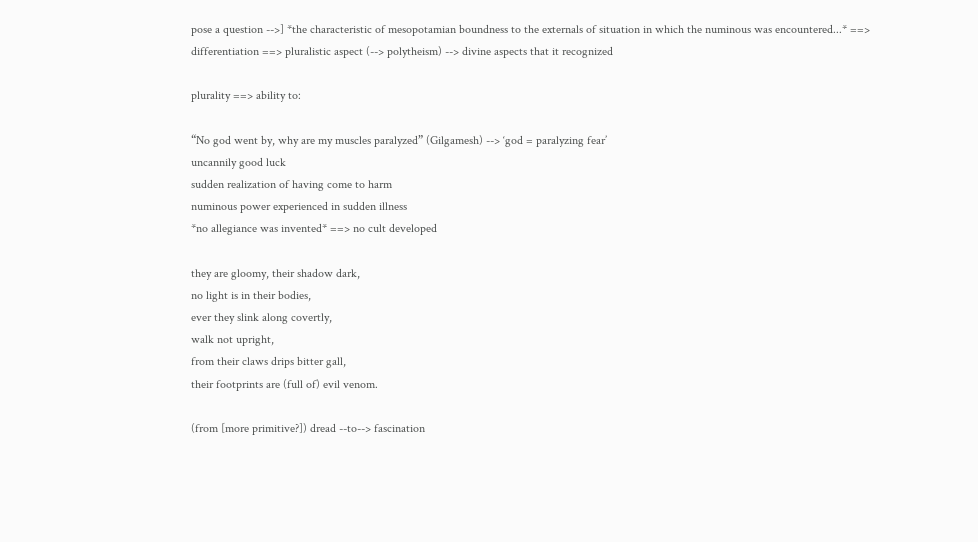pose a question -->] *the characteristic of mesopotamian boundness to the externals of situation in which the numinous was encountered...* ==>
differentiation ==> pluralistic aspect (--> polytheism) --> divine aspects that it recognized

plurality ==> ability to:

“No god went by, why are my muscles paralyzed” (Gilgamesh) --> ‘god = paralyzing fear’
uncannily good luck
sudden realization of having come to harm
numinous power experienced in sudden illness
*no allegiance was invented* ==> no cult developed

they are gloomy, their shadow dark,
no light is in their bodies,
ever they slink along covertly,
walk not upright,
from their claws drips bitter gall,
their footprints are (full of) evil venom.

(from [more primitive?]) dread --to--> fascination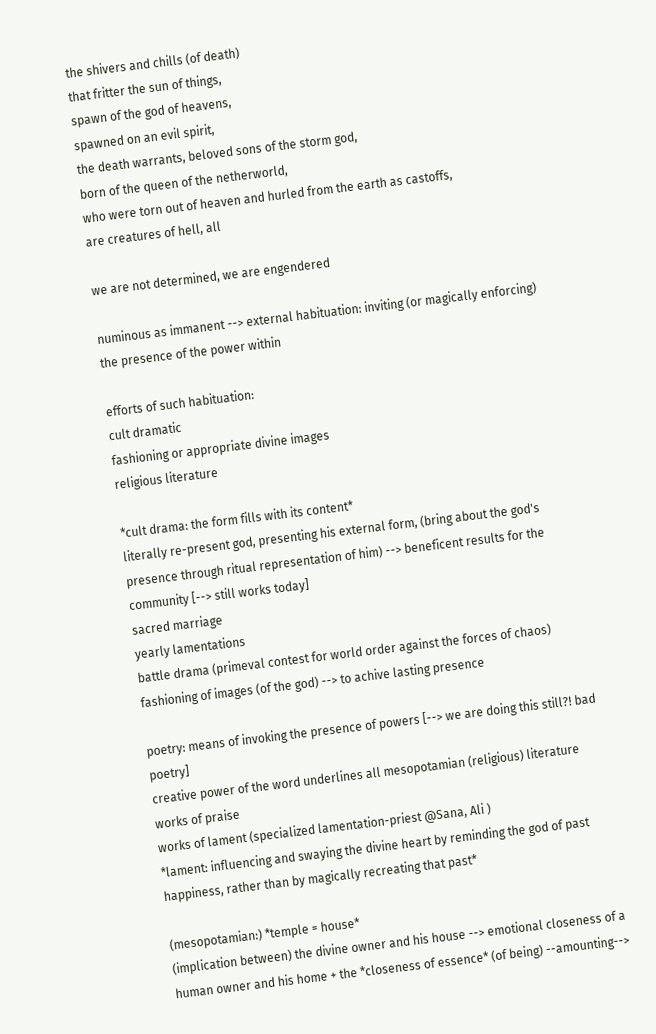the shivers and chills (of death)
that fritter the sun of things,
spawn of the god of heavens,
spawned on an evil spirit,
the death warrants, beloved sons of the storm god,
born of the queen of the netherworld,
who were torn out of heaven and hurled from the earth as castoffs,
are creatures of hell, all

we are not determined, we are engendered

numinous as immanent --> external habituation: inviting (or magically enforcing) the presence of the power within

efforts of such habituation:
cult dramatic
fashioning or appropriate divine images
religious literature

*cult drama: the form fills with its content*
literally re-present god, presenting his external form, (bring about the god's presence through ritual representation of him) --> beneficent results for the community [--> still works today]
sacred marriage
yearly lamentations
battle drama (primeval contest for world order against the forces of chaos)
fashioning of images (of the god) --> to achive lasting presence

poetry: means of invoking the presence of powers [--> we are doing this still?! bad poetry]
creative power of the word underlines all mesopotamian (religious) literature
works of praise
works of lament (specialized lamentation-priest @Sana, Ali )
*lament: influencing and swaying the divine heart by reminding the god of past happiness, rather than by magically recreating that past*

(mesopotamian:) *temple = house*
(implication between) the divine owner and his house --> emotional closeness of a human owner and his home + the *closeness of essence* (of being) --amounting-->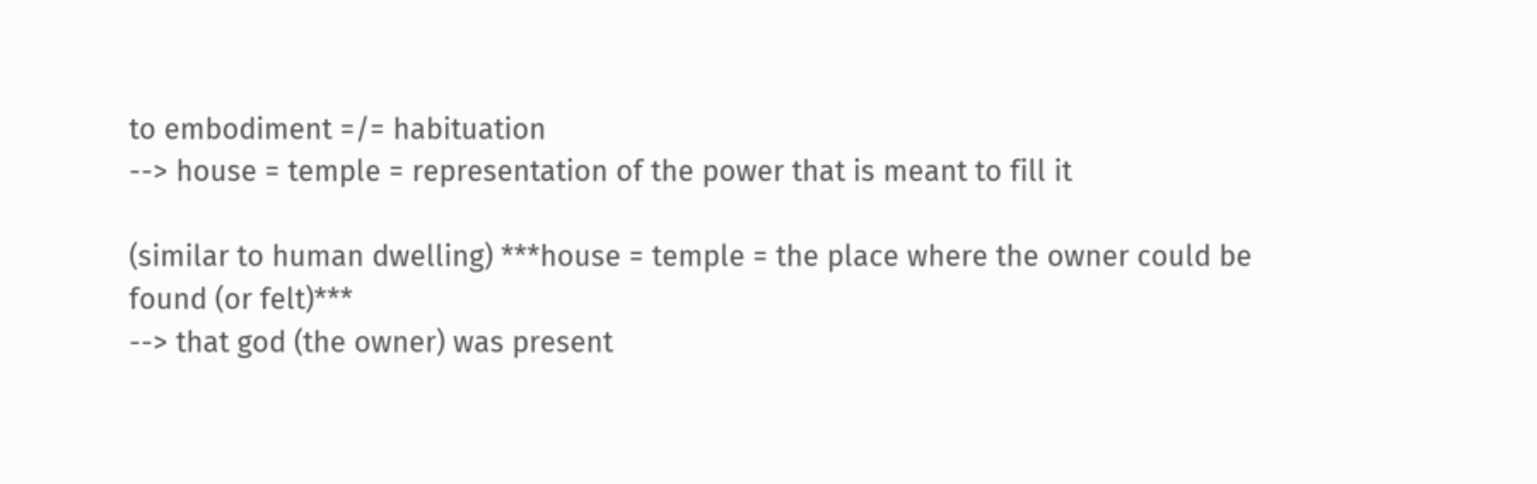to embodiment =/= habituation
--> house = temple = representation of the power that is meant to fill it

(similar to human dwelling) ***house = temple = the place where the owner could be found (or felt)***
--> that god (the owner) was present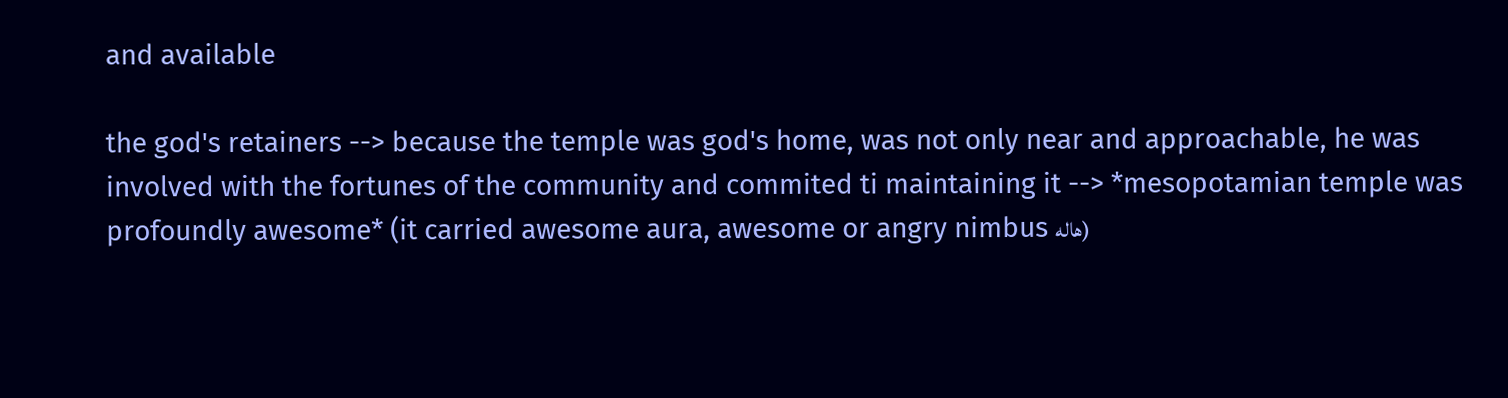and available

the god's retainers --> because the temple was god's home, was not only near and approachable, he was involved with the fortunes of the community and commited ti maintaining it --> *mesopotamian temple was profoundly awesome* (it carried awesome aura, awesome or angry nimbus هاله)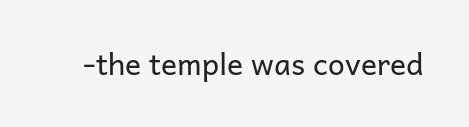-the temple was covered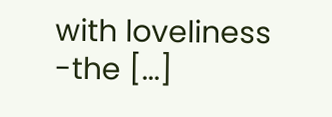with loveliness
-the [...]